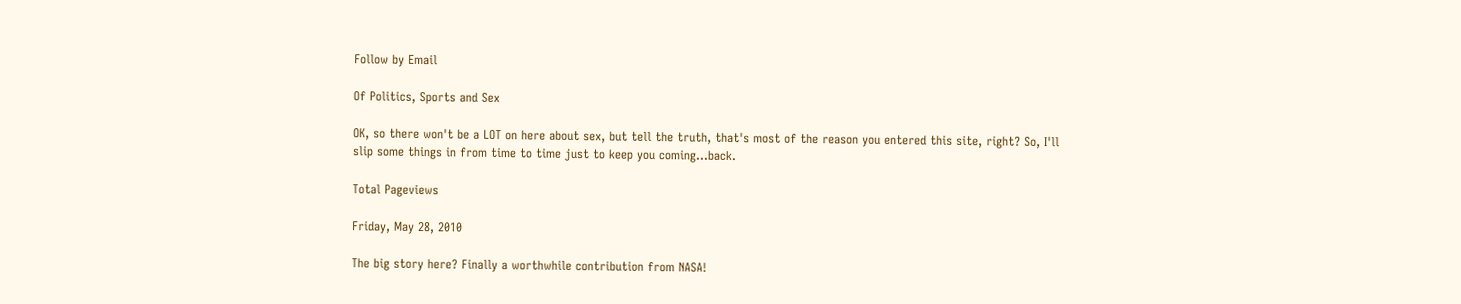Follow by Email

Of Politics, Sports and Sex

OK, so there won't be a LOT on here about sex, but tell the truth, that's most of the reason you entered this site, right? So, I'll slip some things in from time to time just to keep you coming...back.

Total Pageviews

Friday, May 28, 2010

The big story here? Finally a worthwhile contribution from NASA!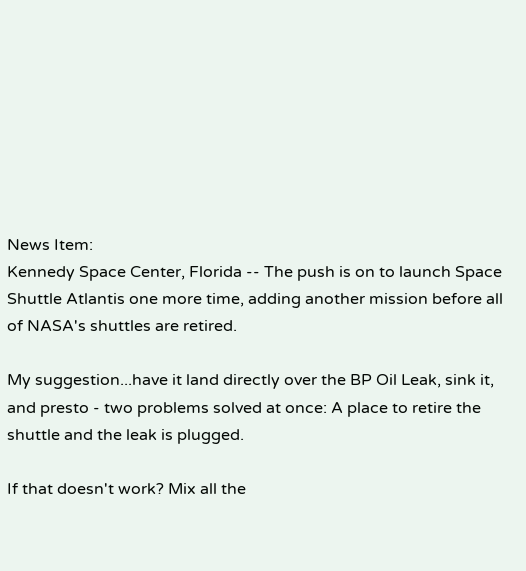News Item:
Kennedy Space Center, Florida -- The push is on to launch Space Shuttle Atlantis one more time, adding another mission before all of NASA's shuttles are retired.

My suggestion...have it land directly over the BP Oil Leak, sink it, and presto - two problems solved at once: A place to retire the shuttle and the leak is plugged.

If that doesn't work? Mix all the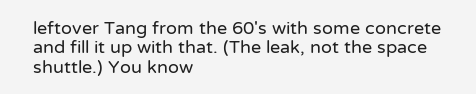leftover Tang from the 60's with some concrete and fill it up with that. (The leak, not the space shuttle.) You know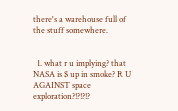there's a warehouse full of the stuff somewhere.


  1. what r u implying? that NASA is $ up in smoke? R U AGAINST space exploration?!?!?!?